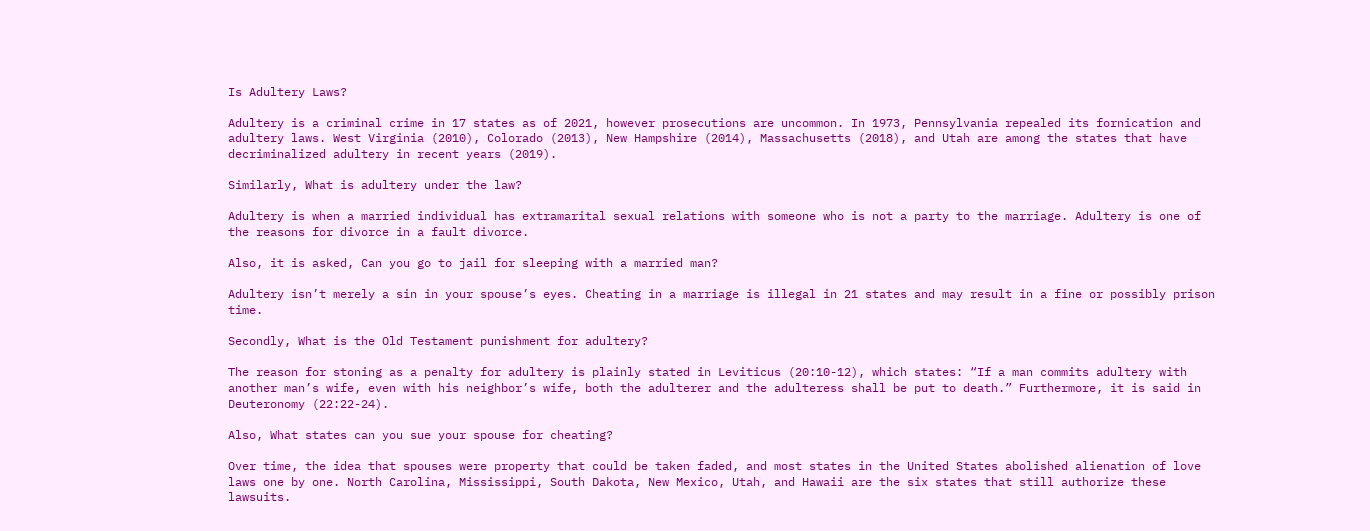Is Adultery Laws?

Adultery is a criminal crime in 17 states as of 2021, however prosecutions are uncommon. In 1973, Pennsylvania repealed its fornication and adultery laws. West Virginia (2010), Colorado (2013), New Hampshire (2014), Massachusetts (2018), and Utah are among the states that have decriminalized adultery in recent years (2019).

Similarly, What is adultery under the law?

Adultery is when a married individual has extramarital sexual relations with someone who is not a party to the marriage. Adultery is one of the reasons for divorce in a fault divorce.

Also, it is asked, Can you go to jail for sleeping with a married man?

Adultery isn’t merely a sin in your spouse’s eyes. Cheating in a marriage is illegal in 21 states and may result in a fine or possibly prison time.

Secondly, What is the Old Testament punishment for adultery?

The reason for stoning as a penalty for adultery is plainly stated in Leviticus (20:10-12), which states: “If a man commits adultery with another man’s wife, even with his neighbor’s wife, both the adulterer and the adulteress shall be put to death.” Furthermore, it is said in Deuteronomy (22:22-24).

Also, What states can you sue your spouse for cheating?

Over time, the idea that spouses were property that could be taken faded, and most states in the United States abolished alienation of love laws one by one. North Carolina, Mississippi, South Dakota, New Mexico, Utah, and Hawaii are the six states that still authorize these lawsuits.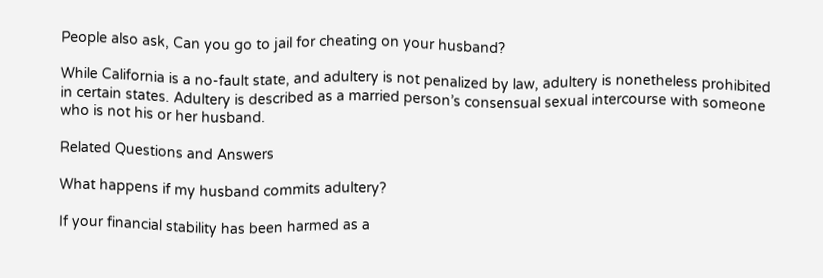People also ask, Can you go to jail for cheating on your husband?

While California is a no-fault state, and adultery is not penalized by law, adultery is nonetheless prohibited in certain states. Adultery is described as a married person’s consensual sexual intercourse with someone who is not his or her husband.

Related Questions and Answers

What happens if my husband commits adultery?

If your financial stability has been harmed as a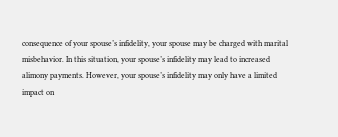consequence of your spouse’s infidelity, your spouse may be charged with marital misbehavior. In this situation, your spouse’s infidelity may lead to increased alimony payments. However, your spouse’s infidelity may only have a limited impact on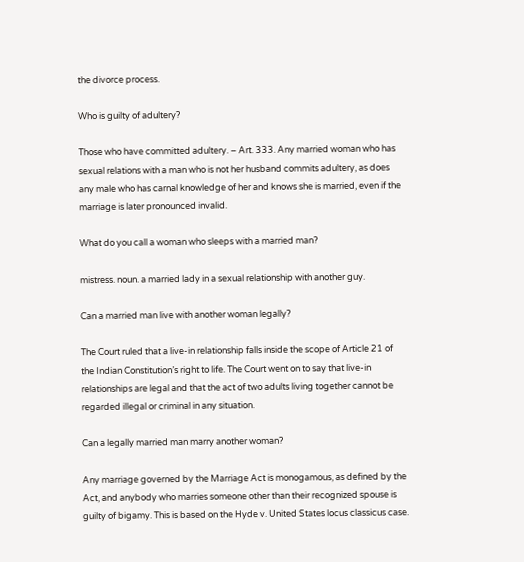the divorce process.

Who is guilty of adultery?

Those who have committed adultery. – Art. 333. Any married woman who has sexual relations with a man who is not her husband commits adultery, as does any male who has carnal knowledge of her and knows she is married, even if the marriage is later pronounced invalid.

What do you call a woman who sleeps with a married man?

mistress. noun. a married lady in a sexual relationship with another guy.

Can a married man live with another woman legally?

The Court ruled that a live-in relationship falls inside the scope of Article 21 of the Indian Constitution’s right to life. The Court went on to say that live-in relationships are legal and that the act of two adults living together cannot be regarded illegal or criminal in any situation.

Can a legally married man marry another woman?

Any marriage governed by the Marriage Act is monogamous, as defined by the Act, and anybody who marries someone other than their recognized spouse is guilty of bigamy. This is based on the Hyde v. United States locus classicus case.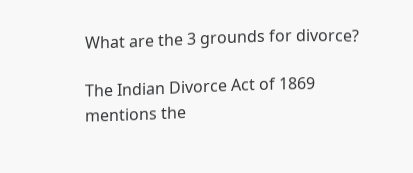What are the 3 grounds for divorce?

The Indian Divorce Act of 1869 mentions the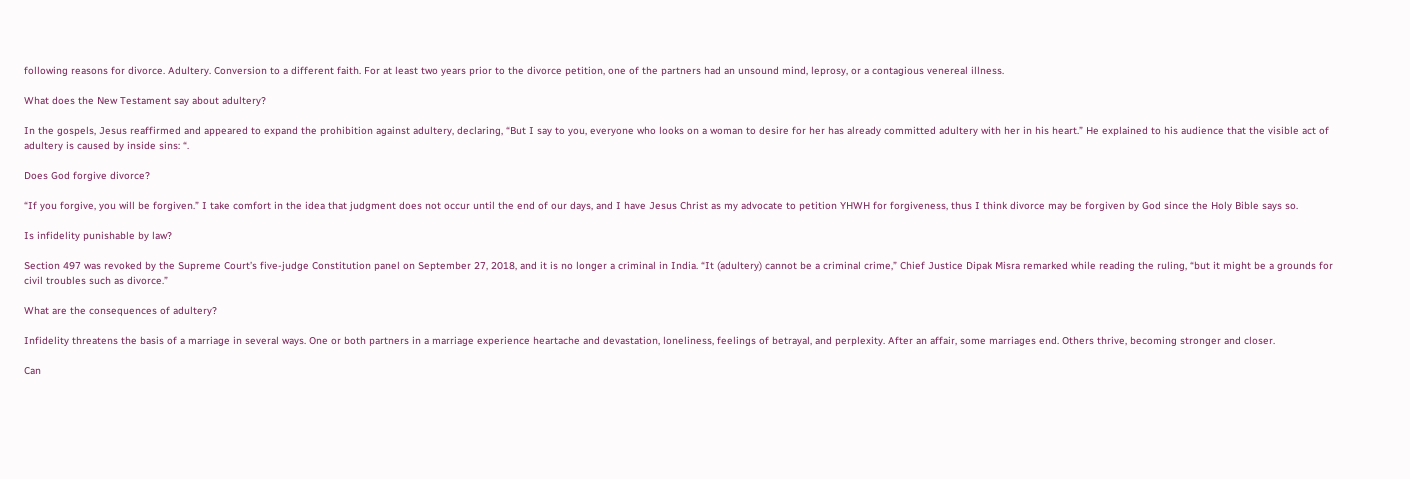following reasons for divorce. Adultery. Conversion to a different faith. For at least two years prior to the divorce petition, one of the partners had an unsound mind, leprosy, or a contagious venereal illness.

What does the New Testament say about adultery?

In the gospels, Jesus reaffirmed and appeared to expand the prohibition against adultery, declaring, “But I say to you, everyone who looks on a woman to desire for her has already committed adultery with her in his heart.” He explained to his audience that the visible act of adultery is caused by inside sins: “.

Does God forgive divorce?

“If you forgive, you will be forgiven.” I take comfort in the idea that judgment does not occur until the end of our days, and I have Jesus Christ as my advocate to petition YHWH for forgiveness, thus I think divorce may be forgiven by God since the Holy Bible says so.

Is infidelity punishable by law?

Section 497 was revoked by the Supreme Court’s five-judge Constitution panel on September 27, 2018, and it is no longer a criminal in India. “It (adultery) cannot be a criminal crime,” Chief Justice Dipak Misra remarked while reading the ruling, “but it might be a grounds for civil troubles such as divorce.”

What are the consequences of adultery?

Infidelity threatens the basis of a marriage in several ways. One or both partners in a marriage experience heartache and devastation, loneliness, feelings of betrayal, and perplexity. After an affair, some marriages end. Others thrive, becoming stronger and closer.

Can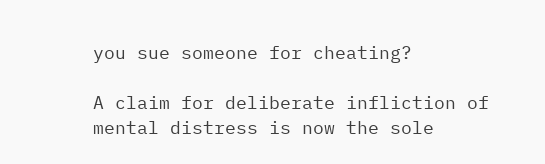you sue someone for cheating?

A claim for deliberate infliction of mental distress is now the sole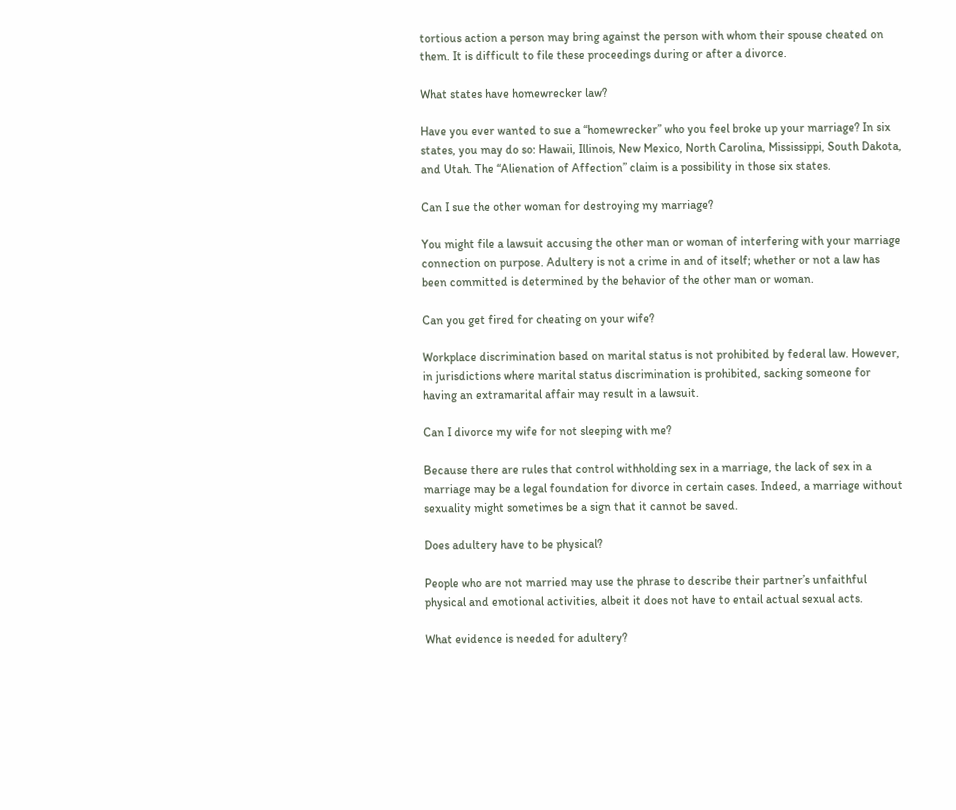tortious action a person may bring against the person with whom their spouse cheated on them. It is difficult to file these proceedings during or after a divorce.

What states have homewrecker law?

Have you ever wanted to sue a “homewrecker” who you feel broke up your marriage? In six states, you may do so: Hawaii, Illinois, New Mexico, North Carolina, Mississippi, South Dakota, and Utah. The “Alienation of Affection” claim is a possibility in those six states.

Can I sue the other woman for destroying my marriage?

You might file a lawsuit accusing the other man or woman of interfering with your marriage connection on purpose. Adultery is not a crime in and of itself; whether or not a law has been committed is determined by the behavior of the other man or woman.

Can you get fired for cheating on your wife?

Workplace discrimination based on marital status is not prohibited by federal law. However, in jurisdictions where marital status discrimination is prohibited, sacking someone for having an extramarital affair may result in a lawsuit.

Can I divorce my wife for not sleeping with me?

Because there are rules that control withholding sex in a marriage, the lack of sex in a marriage may be a legal foundation for divorce in certain cases. Indeed, a marriage without sexuality might sometimes be a sign that it cannot be saved.

Does adultery have to be physical?

People who are not married may use the phrase to describe their partner’s unfaithful physical and emotional activities, albeit it does not have to entail actual sexual acts.

What evidence is needed for adultery?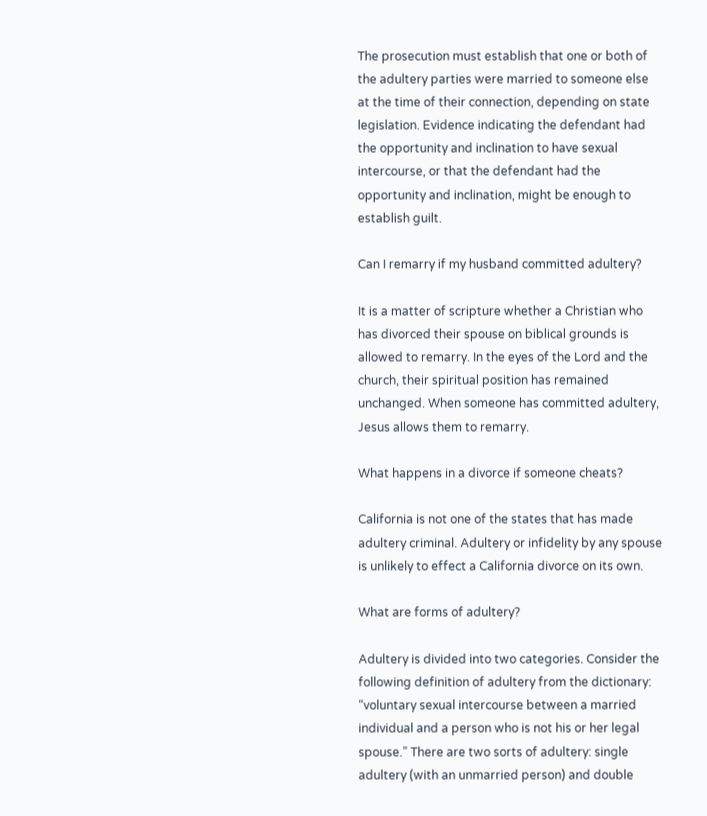The prosecution must establish that one or both of the adultery parties were married to someone else at the time of their connection, depending on state legislation. Evidence indicating the defendant had the opportunity and inclination to have sexual intercourse, or that the defendant had the opportunity and inclination, might be enough to establish guilt.

Can I remarry if my husband committed adultery?

It is a matter of scripture whether a Christian who has divorced their spouse on biblical grounds is allowed to remarry. In the eyes of the Lord and the church, their spiritual position has remained unchanged. When someone has committed adultery, Jesus allows them to remarry.

What happens in a divorce if someone cheats?

California is not one of the states that has made adultery criminal. Adultery or infidelity by any spouse is unlikely to effect a California divorce on its own.

What are forms of adultery?

Adultery is divided into two categories. Consider the following definition of adultery from the dictionary: “voluntary sexual intercourse between a married individual and a person who is not his or her legal spouse.” There are two sorts of adultery: single adultery (with an unmarried person) and double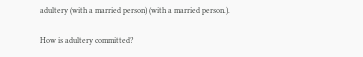adultery (with a married person) (with a married person.).

How is adultery committed?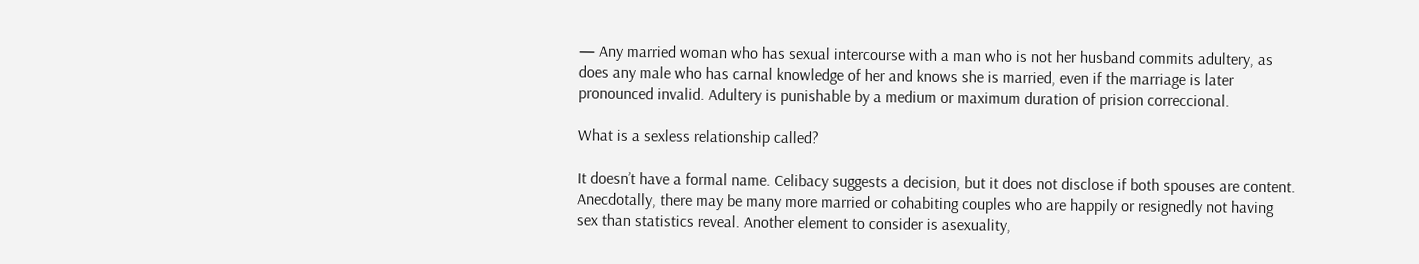— Any married woman who has sexual intercourse with a man who is not her husband commits adultery, as does any male who has carnal knowledge of her and knows she is married, even if the marriage is later pronounced invalid. Adultery is punishable by a medium or maximum duration of prision correccional.

What is a sexless relationship called?

It doesn’t have a formal name. Celibacy suggests a decision, but it does not disclose if both spouses are content. Anecdotally, there may be many more married or cohabiting couples who are happily or resignedly not having sex than statistics reveal. Another element to consider is asexuality,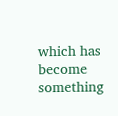which has become something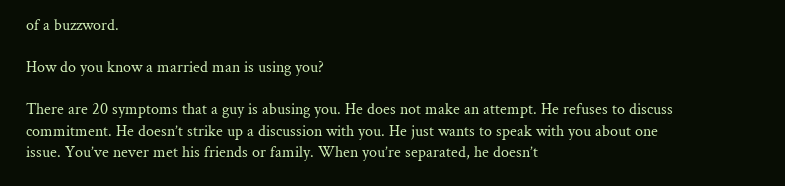of a buzzword.

How do you know a married man is using you?

There are 20 symptoms that a guy is abusing you. He does not make an attempt. He refuses to discuss commitment. He doesn’t strike up a discussion with you. He just wants to speak with you about one issue. You’ve never met his friends or family. When you’re separated, he doesn’t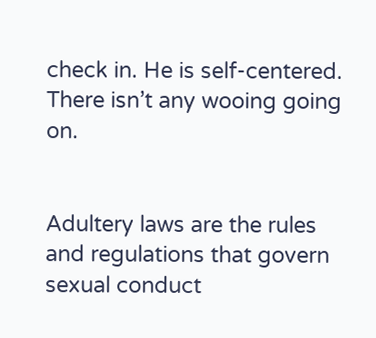check in. He is self-centered. There isn’t any wooing going on.


Adultery laws are the rules and regulations that govern sexual conduct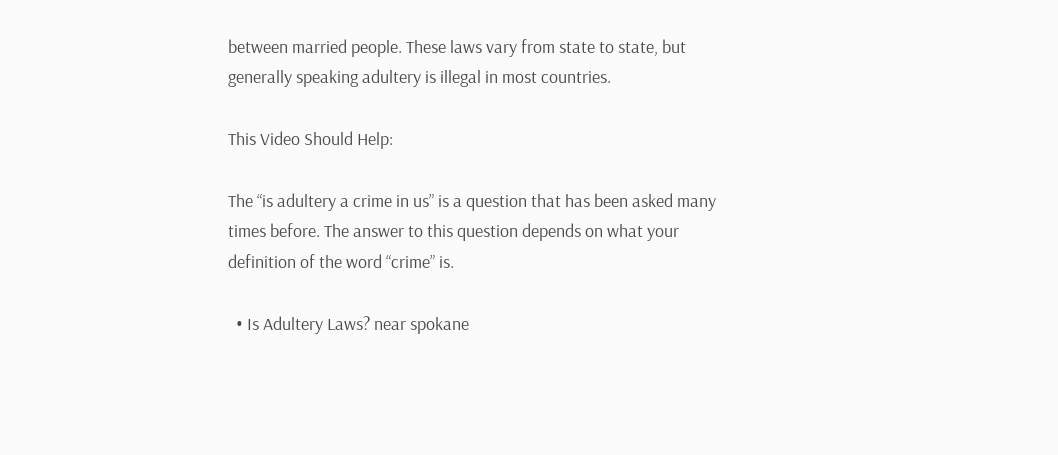between married people. These laws vary from state to state, but generally speaking adultery is illegal in most countries.

This Video Should Help:

The “is adultery a crime in us” is a question that has been asked many times before. The answer to this question depends on what your definition of the word “crime” is.

  • Is Adultery Laws? near spokane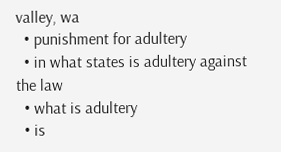valley, wa
  • punishment for adultery
  • in what states is adultery against the law
  • what is adultery
  • is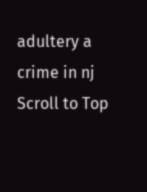adultery a crime in nj
Scroll to Top